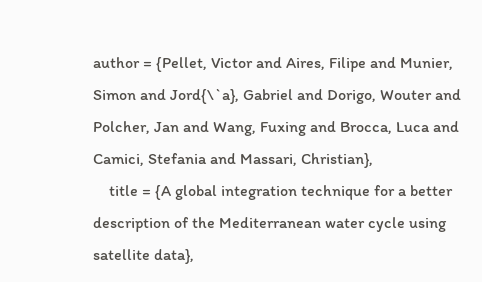author = {Pellet, Victor and Aires, Filipe and Munier, Simon and Jord{\`a}, Gabriel and Dorigo, Wouter and Polcher, Jan and Wang, Fuxing and Brocca, Luca and Camici, Stefania and Massari, Christian},
    title = {A global integration technique for a better description of the Mediterranean water cycle using satellite data},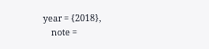year = {2018},
    note =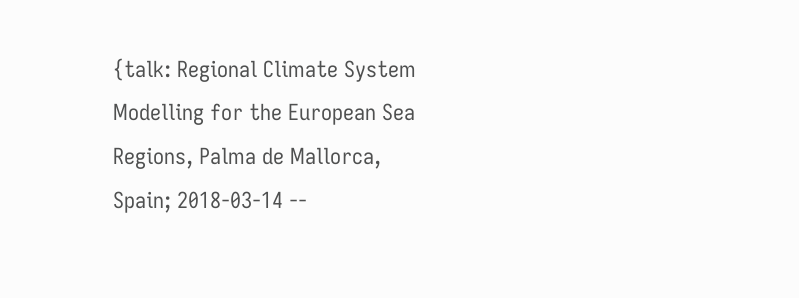{talk: Regional Climate System Modelling for the European Sea Regions, Palma de Mallorca, Spain; 2018-03-14 --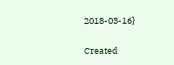2018-03-16}

Created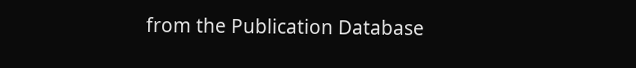from the Publication Database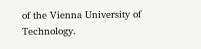of the Vienna University of Technology.